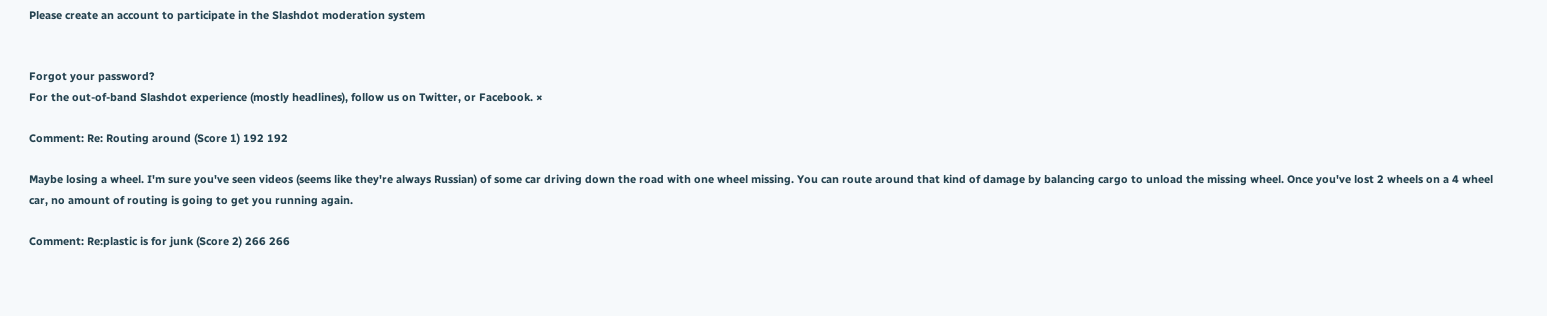Please create an account to participate in the Slashdot moderation system


Forgot your password?
For the out-of-band Slashdot experience (mostly headlines), follow us on Twitter, or Facebook. ×

Comment: Re: Routing around (Score 1) 192 192

Maybe losing a wheel. I'm sure you've seen videos (seems like they're always Russian) of some car driving down the road with one wheel missing. You can route around that kind of damage by balancing cargo to unload the missing wheel. Once you've lost 2 wheels on a 4 wheel car, no amount of routing is going to get you running again.

Comment: Re:plastic is for junk (Score 2) 266 266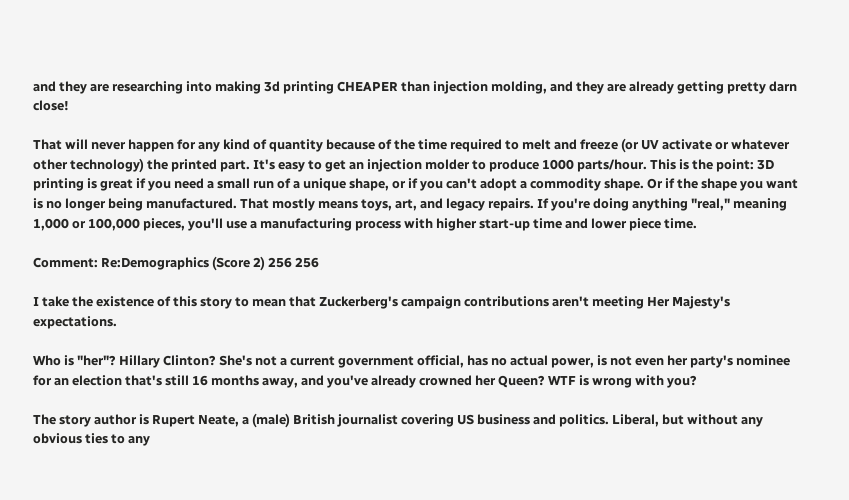and they are researching into making 3d printing CHEAPER than injection molding, and they are already getting pretty darn close!

That will never happen for any kind of quantity because of the time required to melt and freeze (or UV activate or whatever other technology) the printed part. It's easy to get an injection molder to produce 1000 parts/hour. This is the point: 3D printing is great if you need a small run of a unique shape, or if you can't adopt a commodity shape. Or if the shape you want is no longer being manufactured. That mostly means toys, art, and legacy repairs. If you're doing anything "real," meaning 1,000 or 100,000 pieces, you'll use a manufacturing process with higher start-up time and lower piece time.

Comment: Re:Demographics (Score 2) 256 256

I take the existence of this story to mean that Zuckerberg's campaign contributions aren't meeting Her Majesty's expectations.

Who is "her"? Hillary Clinton? She's not a current government official, has no actual power, is not even her party's nominee for an election that's still 16 months away, and you've already crowned her Queen? WTF is wrong with you?

The story author is Rupert Neate, a (male) British journalist covering US business and politics. Liberal, but without any obvious ties to any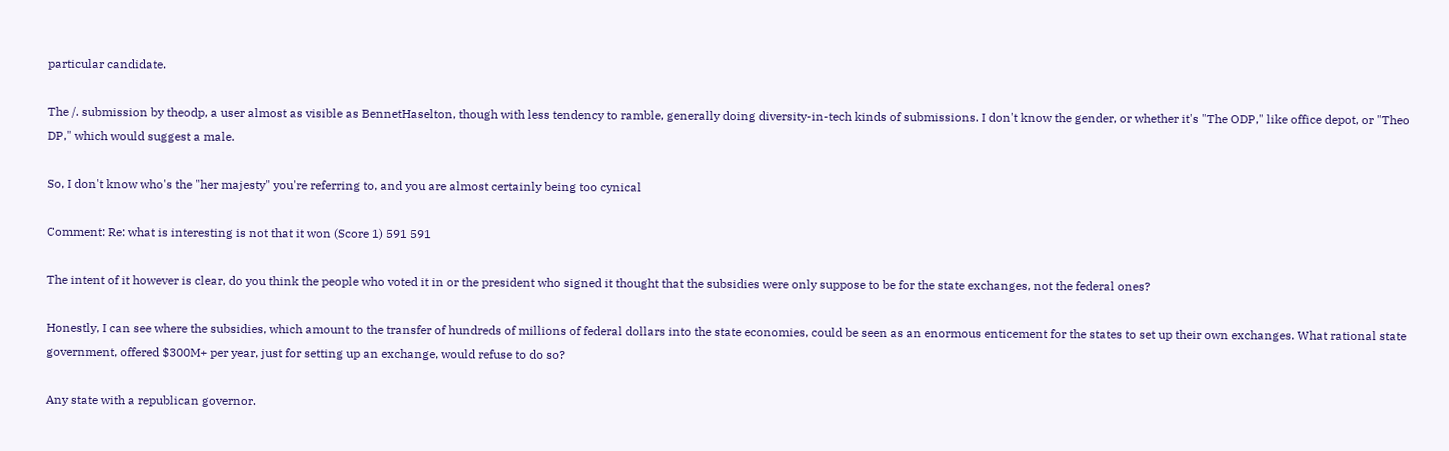particular candidate.

The /. submission by theodp, a user almost as visible as BennetHaselton, though with less tendency to ramble, generally doing diversity-in-tech kinds of submissions. I don't know the gender, or whether it's "The ODP," like office depot, or "Theo DP," which would suggest a male.

So, I don't know who's the "her majesty" you're referring to, and you are almost certainly being too cynical

Comment: Re: what is interesting is not that it won (Score 1) 591 591

The intent of it however is clear, do you think the people who voted it in or the president who signed it thought that the subsidies were only suppose to be for the state exchanges, not the federal ones?

Honestly, I can see where the subsidies, which amount to the transfer of hundreds of millions of federal dollars into the state economies, could be seen as an enormous enticement for the states to set up their own exchanges. What rational state government, offered $300M+ per year, just for setting up an exchange, would refuse to do so?

Any state with a republican governor.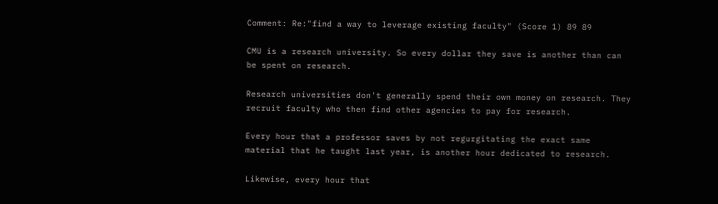Comment: Re:"find a way to leverage existing faculty" (Score 1) 89 89

CMU is a research university. So every dollar they save is another than can be spent on research.

Research universities don't generally spend their own money on research. They recruit faculty who then find other agencies to pay for research.

Every hour that a professor saves by not regurgitating the exact same material that he taught last year, is another hour dedicated to research.

Likewise, every hour that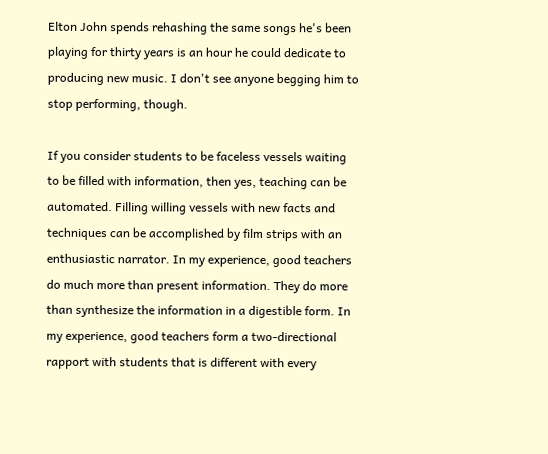Elton John spends rehashing the same songs he's been playing for thirty years is an hour he could dedicate to producing new music. I don't see anyone begging him to stop performing, though.

If you consider students to be faceless vessels waiting to be filled with information, then yes, teaching can be automated. Filling willing vessels with new facts and techniques can be accomplished by film strips with an enthusiastic narrator. In my experience, good teachers do much more than present information. They do more than synthesize the information in a digestible form. In my experience, good teachers form a two-directional rapport with students that is different with every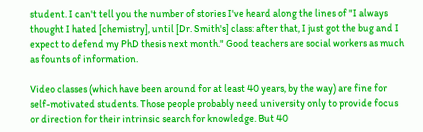student. I can't tell you the number of stories I've heard along the lines of "I always thought I hated [chemistry], until [Dr. Smith's] class: after that, I just got the bug and I expect to defend my PhD thesis next month." Good teachers are social workers as much as founts of information.

Video classes (which have been around for at least 40 years, by the way) are fine for self-motivated students. Those people probably need university only to provide focus or direction for their intrinsic search for knowledge. But 40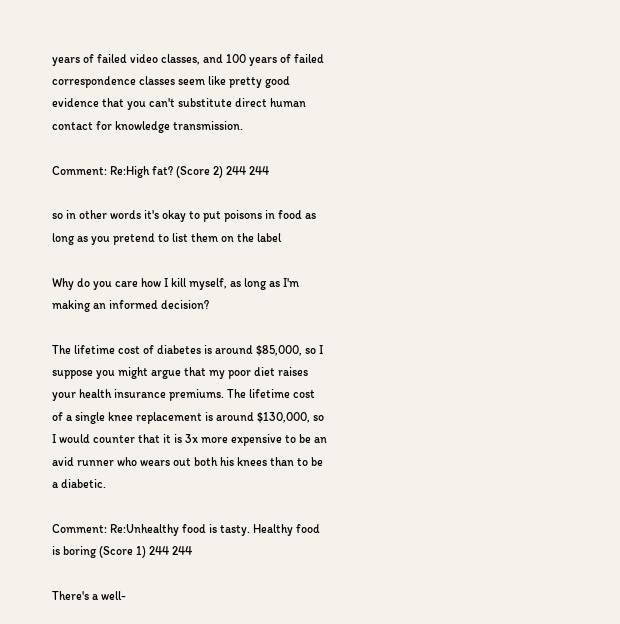years of failed video classes, and 100 years of failed correspondence classes seem like pretty good evidence that you can't substitute direct human contact for knowledge transmission.

Comment: Re:High fat? (Score 2) 244 244

so in other words it's okay to put poisons in food as long as you pretend to list them on the label

Why do you care how I kill myself, as long as I'm making an informed decision?

The lifetime cost of diabetes is around $85,000, so I suppose you might argue that my poor diet raises your health insurance premiums. The lifetime cost of a single knee replacement is around $130,000, so I would counter that it is 3x more expensive to be an avid runner who wears out both his knees than to be a diabetic.

Comment: Re:Unhealthy food is tasty. Healthy food is boring (Score 1) 244 244

There's a well-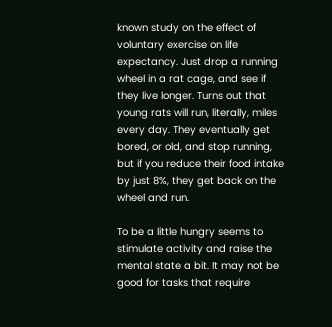known study on the effect of voluntary exercise on life expectancy. Just drop a running wheel in a rat cage, and see if they live longer. Turns out that young rats will run, literally, miles every day. They eventually get bored, or old, and stop running, but if you reduce their food intake by just 8%, they get back on the wheel and run.

To be a little hungry seems to stimulate activity and raise the mental state a bit. It may not be good for tasks that require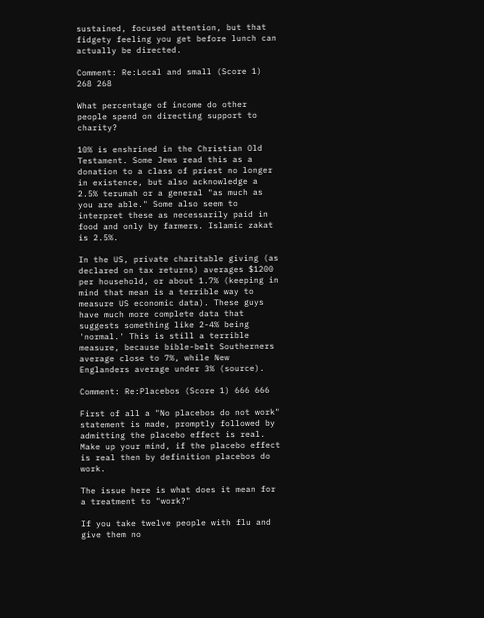sustained, focused attention, but that fidgety feeling you get before lunch can actually be directed.

Comment: Re:Local and small (Score 1) 268 268

What percentage of income do other people spend on directing support to charity?

10% is enshrined in the Christian Old Testament. Some Jews read this as a donation to a class of priest no longer in existence, but also acknowledge a 2.5% terumah or a general "as much as you are able." Some also seem to interpret these as necessarily paid in food and only by farmers. Islamic zakat is 2.5%.

In the US, private charitable giving (as declared on tax returns) averages $1200 per household, or about 1.7% (keeping in mind that mean is a terrible way to measure US economic data). These guys have much more complete data that suggests something like 2-4% being 'normal.' This is still a terrible measure, because bible-belt Southerners average close to 7%, while New Englanders average under 3% (source).

Comment: Re:Placebos (Score 1) 666 666

First of all a "No placebos do not work" statement is made, promptly followed by admitting the placebo effect is real. Make up your mind, if the placebo effect is real then by definition placebos do work.

The issue here is what does it mean for a treatment to "work?"

If you take twelve people with flu and give them no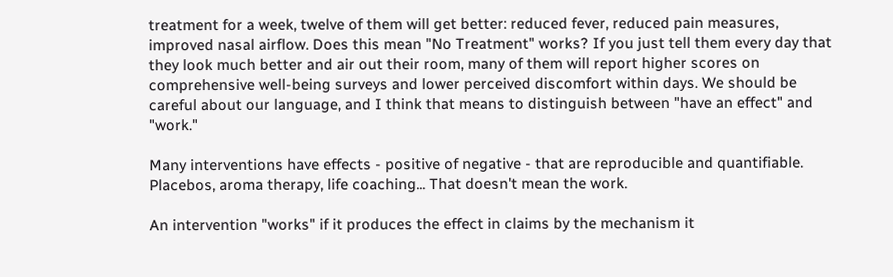treatment for a week, twelve of them will get better: reduced fever, reduced pain measures, improved nasal airflow. Does this mean "No Treatment" works? If you just tell them every day that they look much better and air out their room, many of them will report higher scores on comprehensive well-being surveys and lower perceived discomfort within days. We should be careful about our language, and I think that means to distinguish between "have an effect" and "work."

Many interventions have effects - positive of negative - that are reproducible and quantifiable. Placebos, aroma therapy, life coaching... That doesn't mean the work.

An intervention "works" if it produces the effect in claims by the mechanism it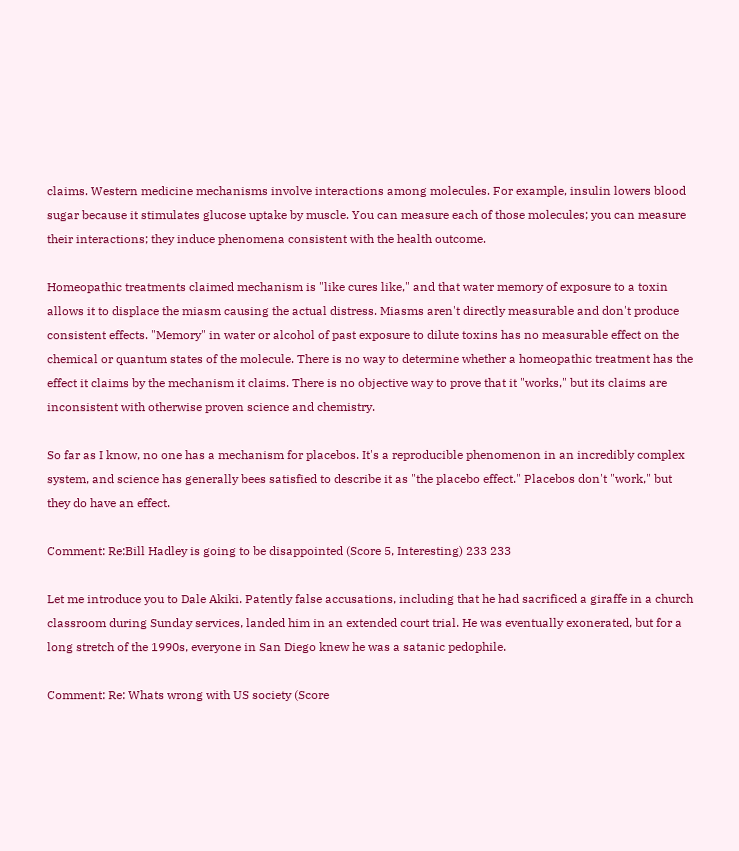claims. Western medicine mechanisms involve interactions among molecules. For example, insulin lowers blood sugar because it stimulates glucose uptake by muscle. You can measure each of those molecules; you can measure their interactions; they induce phenomena consistent with the health outcome.

Homeopathic treatments claimed mechanism is "like cures like," and that water memory of exposure to a toxin allows it to displace the miasm causing the actual distress. Miasms aren't directly measurable and don't produce consistent effects. "Memory" in water or alcohol of past exposure to dilute toxins has no measurable effect on the chemical or quantum states of the molecule. There is no way to determine whether a homeopathic treatment has the effect it claims by the mechanism it claims. There is no objective way to prove that it "works," but its claims are inconsistent with otherwise proven science and chemistry.

So far as I know, no one has a mechanism for placebos. It's a reproducible phenomenon in an incredibly complex system, and science has generally bees satisfied to describe it as "the placebo effect." Placebos don't "work," but they do have an effect.

Comment: Re:Bill Hadley is going to be disappointed (Score 5, Interesting) 233 233

Let me introduce you to Dale Akiki. Patently false accusations, including that he had sacrificed a giraffe in a church classroom during Sunday services, landed him in an extended court trial. He was eventually exonerated, but for a long stretch of the 1990s, everyone in San Diego knew he was a satanic pedophile.

Comment: Re: Whats wrong with US society (Score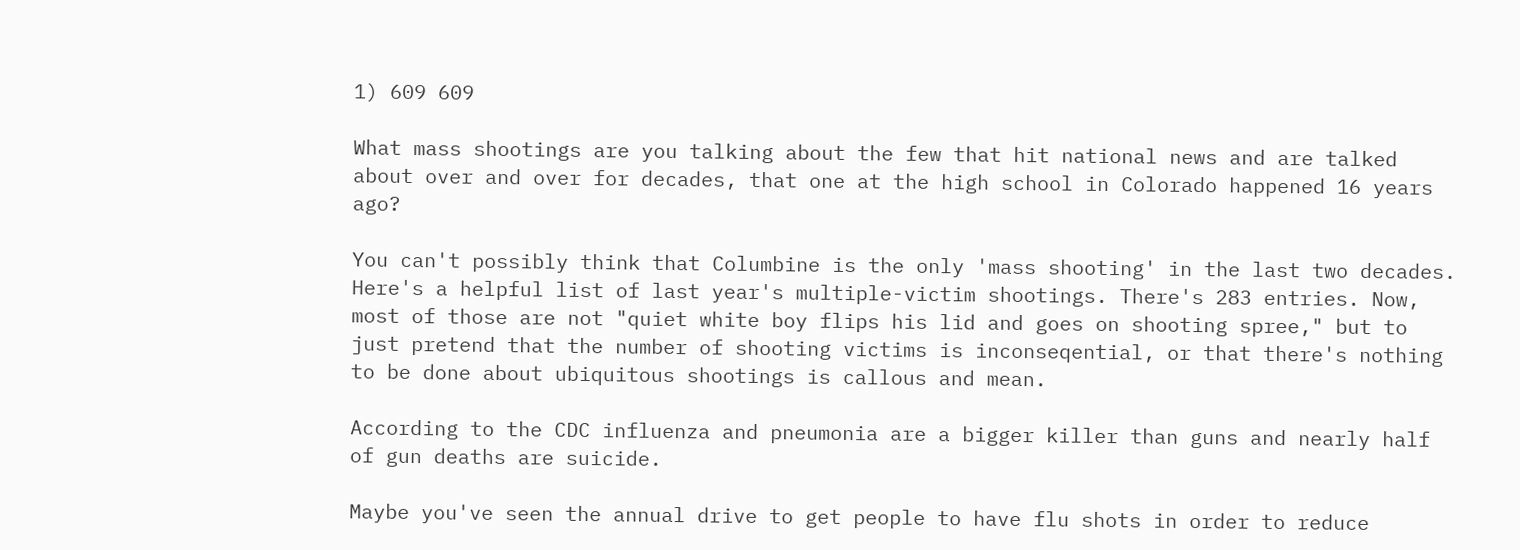1) 609 609

What mass shootings are you talking about the few that hit national news and are talked about over and over for decades, that one at the high school in Colorado happened 16 years ago?

You can't possibly think that Columbine is the only 'mass shooting' in the last two decades. Here's a helpful list of last year's multiple-victim shootings. There's 283 entries. Now, most of those are not "quiet white boy flips his lid and goes on shooting spree," but to just pretend that the number of shooting victims is inconseqential, or that there's nothing to be done about ubiquitous shootings is callous and mean.

According to the CDC influenza and pneumonia are a bigger killer than guns and nearly half of gun deaths are suicide.

Maybe you've seen the annual drive to get people to have flu shots in order to reduce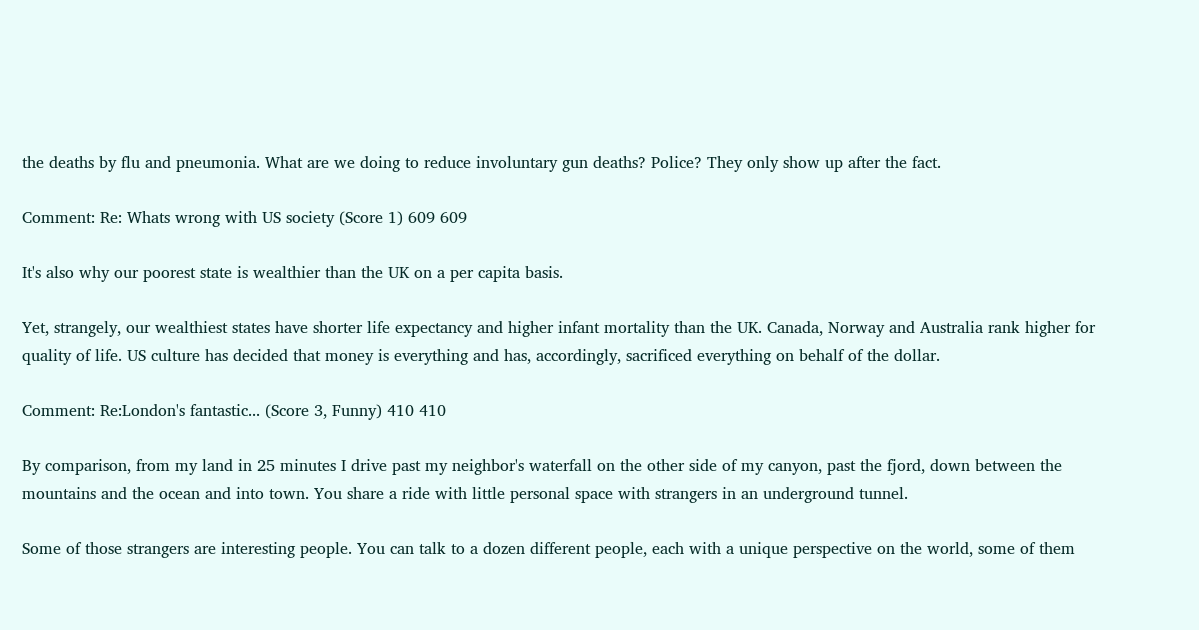the deaths by flu and pneumonia. What are we doing to reduce involuntary gun deaths? Police? They only show up after the fact.

Comment: Re: Whats wrong with US society (Score 1) 609 609

It's also why our poorest state is wealthier than the UK on a per capita basis.

Yet, strangely, our wealthiest states have shorter life expectancy and higher infant mortality than the UK. Canada, Norway and Australia rank higher for quality of life. US culture has decided that money is everything and has, accordingly, sacrificed everything on behalf of the dollar.

Comment: Re:London's fantastic... (Score 3, Funny) 410 410

By comparison, from my land in 25 minutes I drive past my neighbor's waterfall on the other side of my canyon, past the fjord, down between the mountains and the ocean and into town. You share a ride with little personal space with strangers in an underground tunnel.

Some of those strangers are interesting people. You can talk to a dozen different people, each with a unique perspective on the world, some of them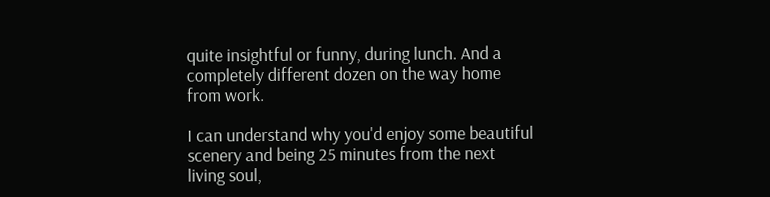quite insightful or funny, during lunch. And a completely different dozen on the way home from work.

I can understand why you'd enjoy some beautiful scenery and being 25 minutes from the next living soul,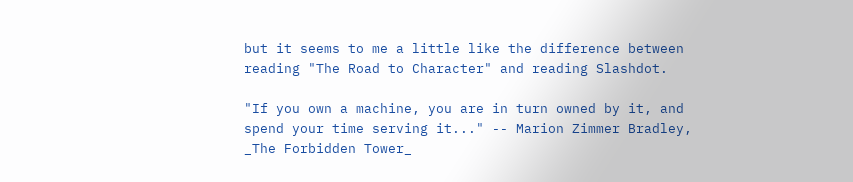but it seems to me a little like the difference between reading "The Road to Character" and reading Slashdot.

"If you own a machine, you are in turn owned by it, and spend your time serving it..." -- Marion Zimmer Bradley, _The Forbidden Tower_